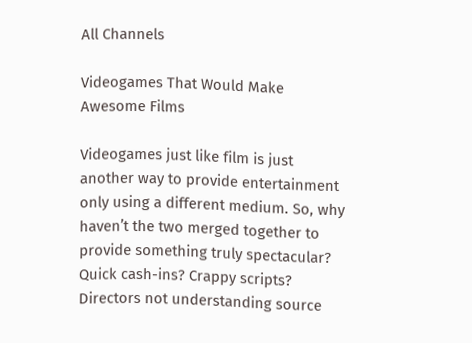All Channels

Videogames That Would Make Awesome Films

Videogames just like film is just another way to provide entertainment only using a different medium. So, why haven’t the two merged together to provide something truly spectacular? Quick cash-ins? Crappy scripts? Directors not understanding source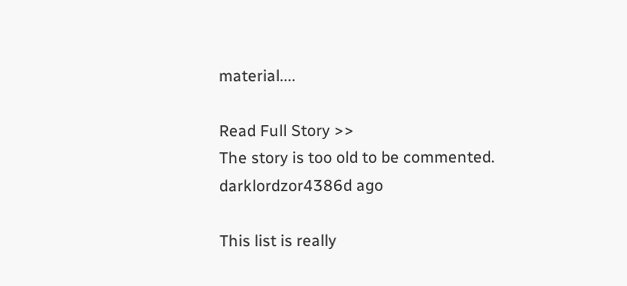material....

Read Full Story >>
The story is too old to be commented.
darklordzor4386d ago

This list is really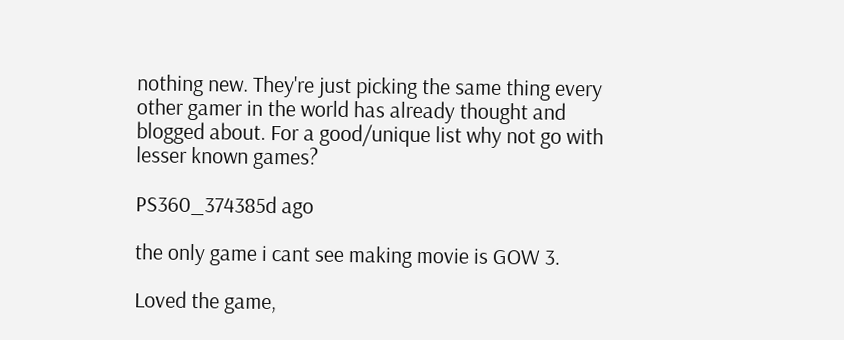nothing new. They're just picking the same thing every other gamer in the world has already thought and blogged about. For a good/unique list why not go with lesser known games?

PS360_374385d ago

the only game i cant see making movie is GOW 3.

Loved the game,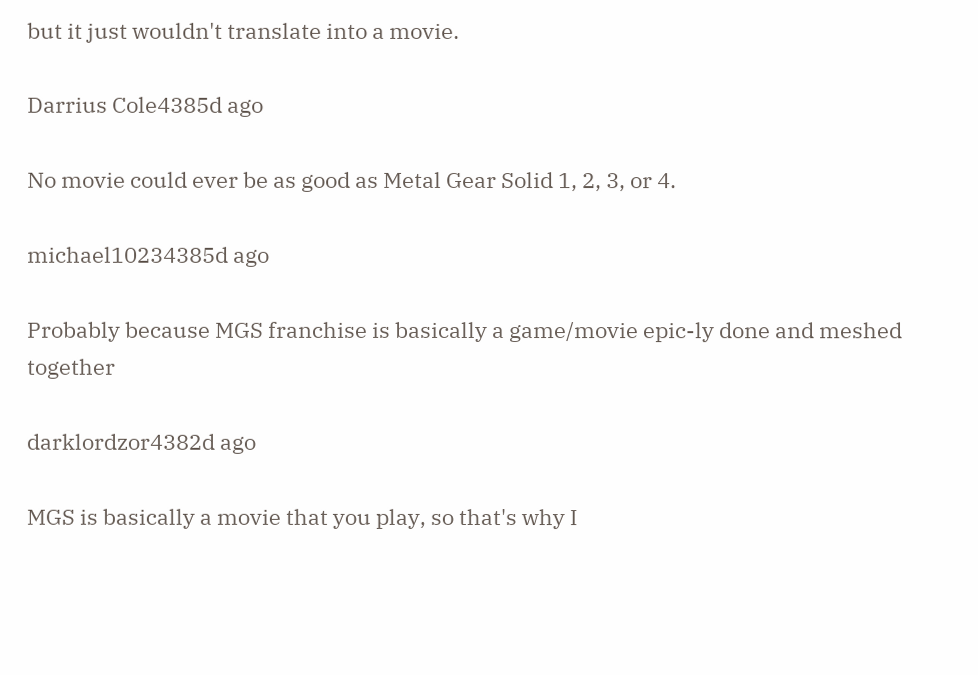but it just wouldn't translate into a movie.

Darrius Cole4385d ago

No movie could ever be as good as Metal Gear Solid 1, 2, 3, or 4.

michael10234385d ago

Probably because MGS franchise is basically a game/movie epic-ly done and meshed together

darklordzor4382d ago

MGS is basically a movie that you play, so that's why I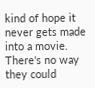kind of hope it never gets made into a movie. There's no way they could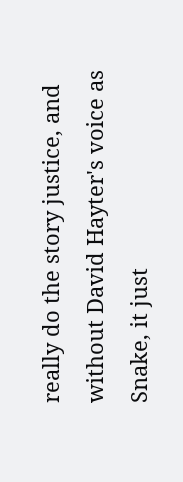really do the story justice, and without David Hayter's voice as Snake, it just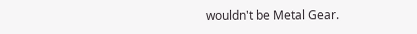wouldn't be Metal Gear.